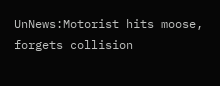UnNews:Motorist hits moose, forgets collision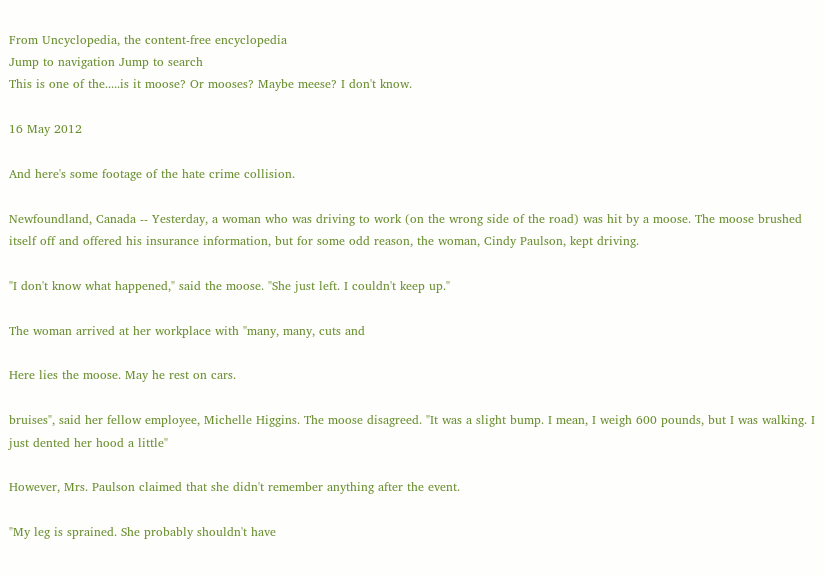From Uncyclopedia, the content-free encyclopedia
Jump to navigation Jump to search
This is one of the.....is it moose? Or mooses? Maybe meese? I don't know.

16 May 2012

And here's some footage of the hate crime collision.

Newfoundland, Canada -- Yesterday, a woman who was driving to work (on the wrong side of the road) was hit by a moose. The moose brushed itself off and offered his insurance information, but for some odd reason, the woman, Cindy Paulson, kept driving.

"I don't know what happened," said the moose. "She just left. I couldn't keep up."

The woman arrived at her workplace with "many, many, cuts and

Here lies the moose. May he rest on cars.

bruises", said her fellow employee, Michelle Higgins. The moose disagreed. "It was a slight bump. I mean, I weigh 600 pounds, but I was walking. I just dented her hood a little"

However, Mrs. Paulson claimed that she didn't remember anything after the event.

"My leg is sprained. She probably shouldn't have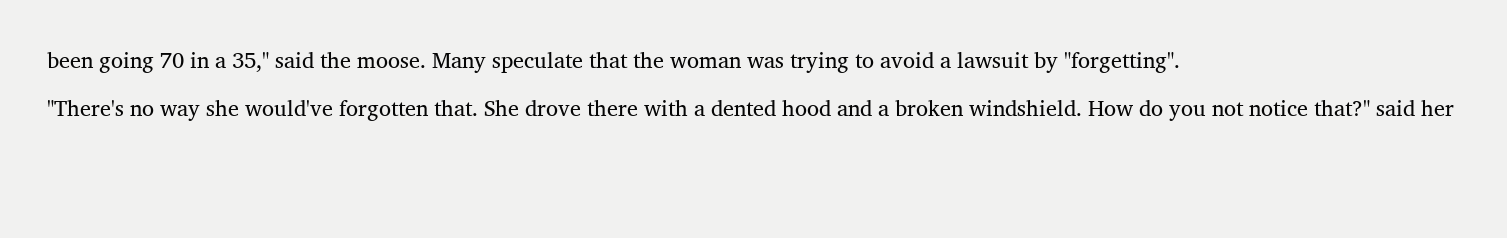been going 70 in a 35," said the moose. Many speculate that the woman was trying to avoid a lawsuit by "forgetting".

"There's no way she would've forgotten that. She drove there with a dented hood and a broken windshield. How do you not notice that?" said her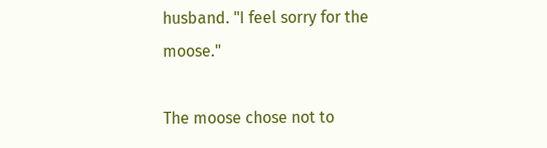husband. "I feel sorry for the moose."

The moose chose not to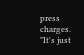press charges. "It's just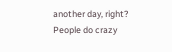another day, right? People do crazy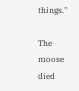things."

The moose died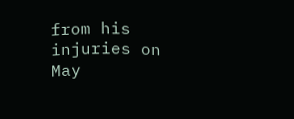from his injuries on May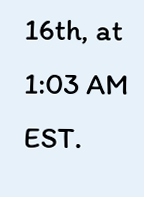16th, at 1:03 AM EST.